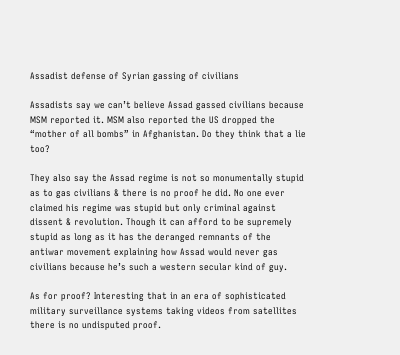Assadist defense of Syrian gassing of civilians

Assadists say we can’t believe Assad gassed civilians because MSM reported it. MSM also reported the US dropped the “mother of all bombs” in Afghanistan. Do they think that a lie too?

They also say the Assad regime is not so monumentally stupid as to gas civilians & there is no proof he did. No one ever claimed his regime was stupid but only criminal against dissent & revolution. Though it can afford to be supremely stupid as long as it has the deranged remnants of the antiwar movement explaining how Assad would never gas civilians because he’s such a western secular kind of guy.

As for proof? Interesting that in an era of sophisticated military surveillance systems taking videos from satellites there is no undisputed proof.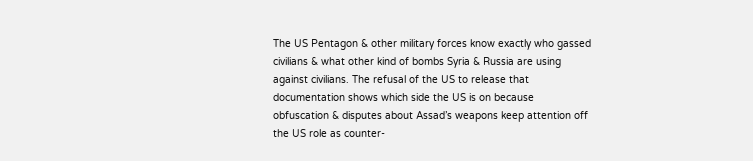The US Pentagon & other military forces know exactly who gassed civilians & what other kind of bombs Syria & Russia are using against civilians. The refusal of the US to release that documentation shows which side the US is on because obfuscation & disputes about Assad’s weapons keep attention off the US role as counter-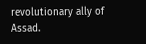revolutionary ally of Assad.